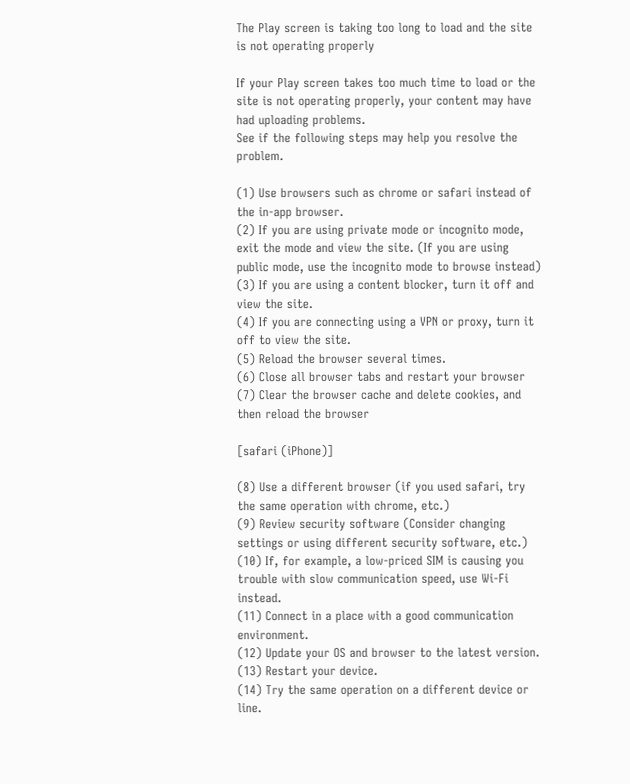The Play screen is taking too long to load and the site is not operating properly

If your Play screen takes too much time to load or the site is not operating properly, your content may have had uploading problems.
See if the following steps may help you resolve the problem.

(1) Use browsers such as chrome or safari instead of the in-app browser.
(2) If you are using private mode or incognito mode, exit the mode and view the site. (If you are using public mode, use the incognito mode to browse instead)
(3) If you are using a content blocker, turn it off and view the site.
(4) If you are connecting using a VPN or proxy, turn it off to view the site.
(5) Reload the browser several times.
(6) Close all browser tabs and restart your browser
(7) Clear the browser cache and delete cookies, and then reload the browser

[safari (iPhone)]

(8) Use a different browser (if you used safari, try the same operation with chrome, etc.)
(9) Review security software (Consider changing settings or using different security software, etc.)
(10) If, for example, a low-priced SIM is causing you trouble with slow communication speed, use Wi-Fi instead.
(11) Connect in a place with a good communication environment.
(12) Update your OS and browser to the latest version.
(13) Restart your device.
(14) Try the same operation on a different device or line.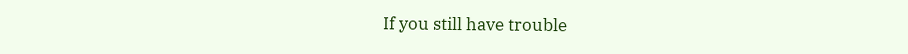If you still have trouble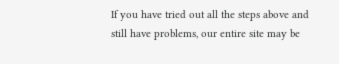If you have tried out all the steps above and still have problems, our entire site may be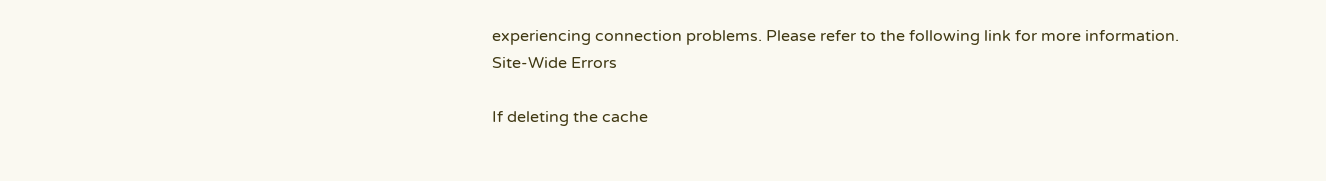experiencing connection problems. Please refer to the following link for more information.
Site-Wide Errors

If deleting the cache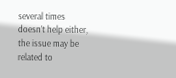several times doesn’t help either, the issue may be related to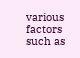various factors such as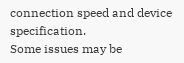connection speed and device specification.
Some issues may be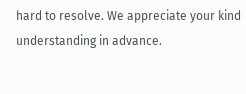hard to resolve. We appreciate your kind understanding in advance.